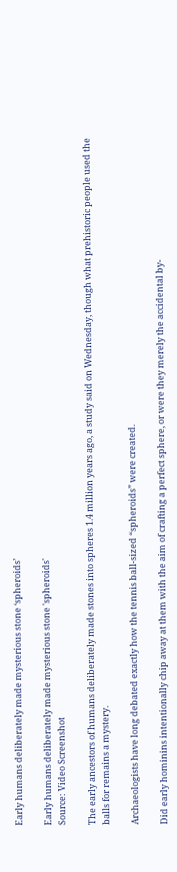Early humans deliberately made mysterious stone ‘spheroids’

Early humans deliberately made mysterious stone 'spheroids'
Source: Video Screenshot

The early ancestors of humans deliberately made stones into spheres 1.4 million years ago, a study said on Wednesday, though what prehistoric people used the balls for remains a mystery.

Archaeologists have long debated exactly how the tennis ball-sized “spheroids” were created.

Did early hominins intentionally chip away at them with the aim of crafting a perfect sphere, or were they merely the accidental by-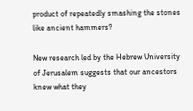product of repeatedly smashing the stones like ancient hammers?

New research led by the Hebrew University of Jerusalem suggests that our ancestors knew what they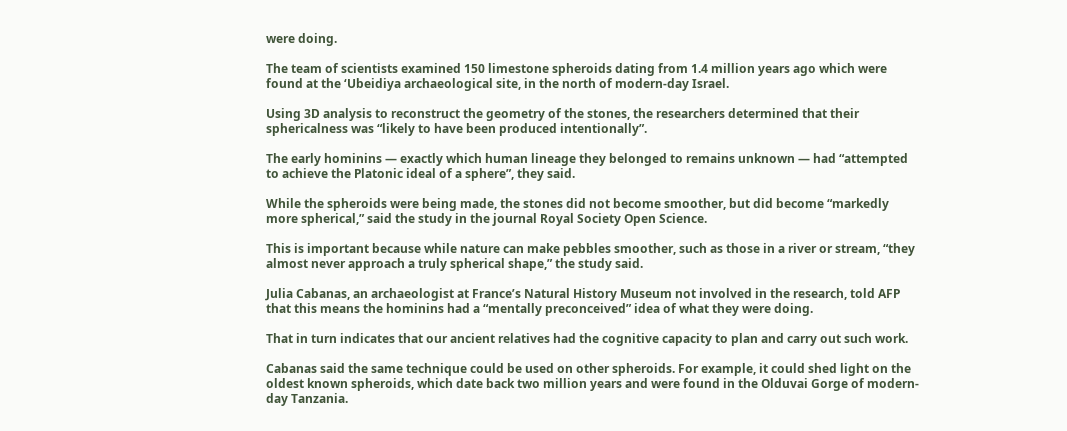were doing.

The team of scientists examined 150 limestone spheroids dating from 1.4 million years ago which were found at the ‘Ubeidiya archaeological site, in the north of modern-day Israel.

Using 3D analysis to reconstruct the geometry of the stones, the researchers determined that their sphericalness was “likely to have been produced intentionally”.

The early hominins — exactly which human lineage they belonged to remains unknown — had “attempted to achieve the Platonic ideal of a sphere”, they said.

While the spheroids were being made, the stones did not become smoother, but did become “markedly more spherical,” said the study in the journal Royal Society Open Science.

This is important because while nature can make pebbles smoother, such as those in a river or stream, “they almost never approach a truly spherical shape,” the study said.

Julia Cabanas, an archaeologist at France’s Natural History Museum not involved in the research, told AFP that this means the hominins had a “mentally preconceived” idea of what they were doing.

That in turn indicates that our ancient relatives had the cognitive capacity to plan and carry out such work.

Cabanas said the same technique could be used on other spheroids. For example, it could shed light on the oldest known spheroids, which date back two million years and were found in the Olduvai Gorge of modern-day Tanzania.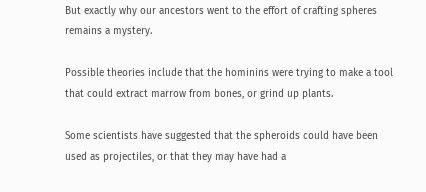But exactly why our ancestors went to the effort of crafting spheres remains a mystery.

Possible theories include that the hominins were trying to make a tool that could extract marrow from bones, or grind up plants.

Some scientists have suggested that the spheroids could have been used as projectiles, or that they may have had a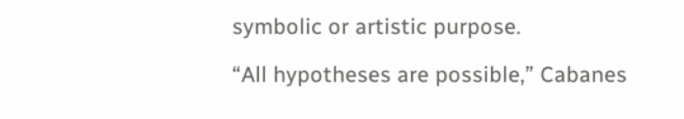symbolic or artistic purpose.

“All hypotheses are possible,” Cabanes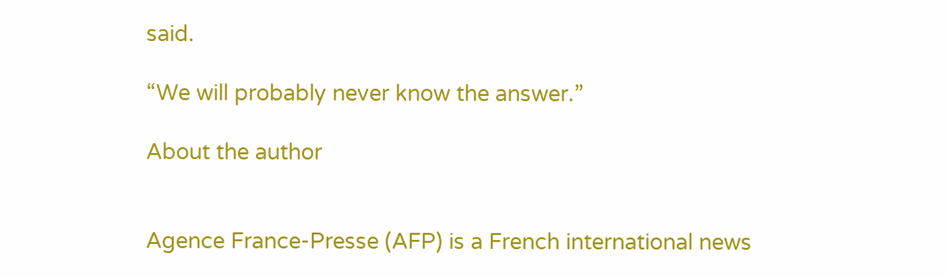said.

“We will probably never know the answer.”

About the author


Agence France-Presse (AFP) is a French international news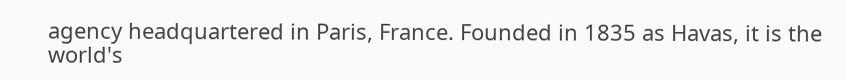agency headquartered in Paris, France. Founded in 1835 as Havas, it is the world's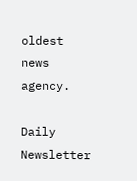oldest news agency.

Daily Newsletter